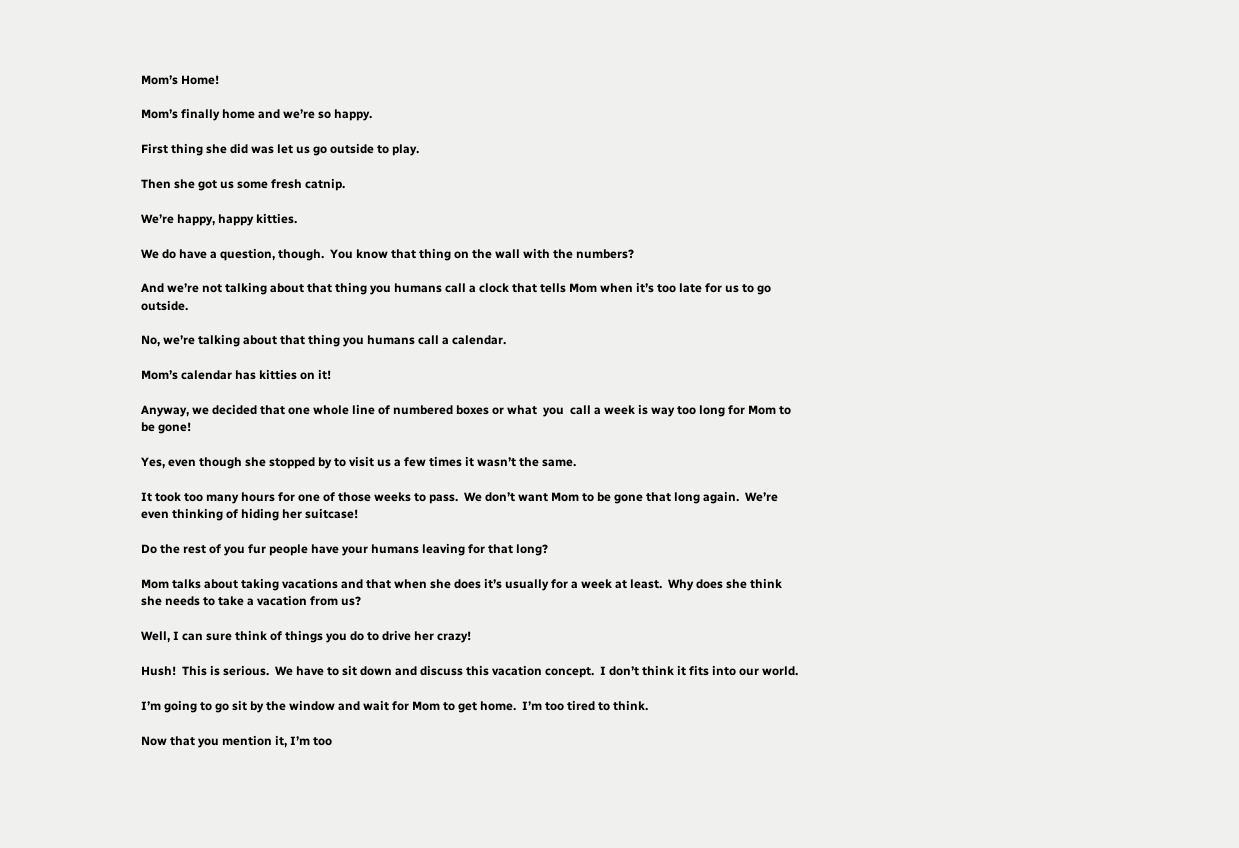Mom’s Home!

Mom’s finally home and we’re so happy.

First thing she did was let us go outside to play.

Then she got us some fresh catnip.

We’re happy, happy kitties.

We do have a question, though.  You know that thing on the wall with the numbers?

And we’re not talking about that thing you humans call a clock that tells Mom when it’s too late for us to go outside.

No, we’re talking about that thing you humans call a calendar.

Mom’s calendar has kitties on it!

Anyway, we decided that one whole line of numbered boxes or what  you  call a week is way too long for Mom to be gone!

Yes, even though she stopped by to visit us a few times it wasn’t the same.

It took too many hours for one of those weeks to pass.  We don’t want Mom to be gone that long again.  We’re even thinking of hiding her suitcase!

Do the rest of you fur people have your humans leaving for that long?

Mom talks about taking vacations and that when she does it’s usually for a week at least.  Why does she think she needs to take a vacation from us?

Well, I can sure think of things you do to drive her crazy!

Hush!  This is serious.  We have to sit down and discuss this vacation concept.  I don’t think it fits into our world.

I’m going to go sit by the window and wait for Mom to get home.  I’m too tired to think.

Now that you mention it, I’m too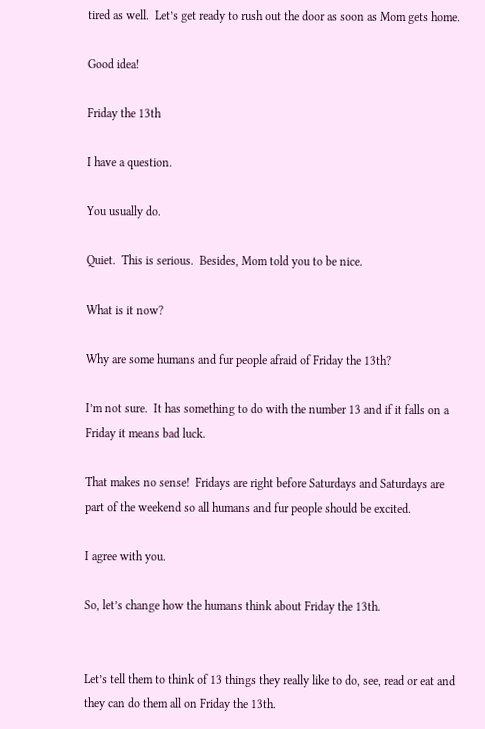tired as well.  Let’s get ready to rush out the door as soon as Mom gets home.

Good idea!

Friday the 13th

I have a question.

You usually do.

Quiet.  This is serious.  Besides, Mom told you to be nice.

What is it now?

Why are some humans and fur people afraid of Friday the 13th?

I’m not sure.  It has something to do with the number 13 and if it falls on a Friday it means bad luck.

That makes no sense!  Fridays are right before Saturdays and Saturdays are part of the weekend so all humans and fur people should be excited.

I agree with you.

So, let’s change how the humans think about Friday the 13th.


Let’s tell them to think of 13 things they really like to do, see, read or eat and they can do them all on Friday the 13th.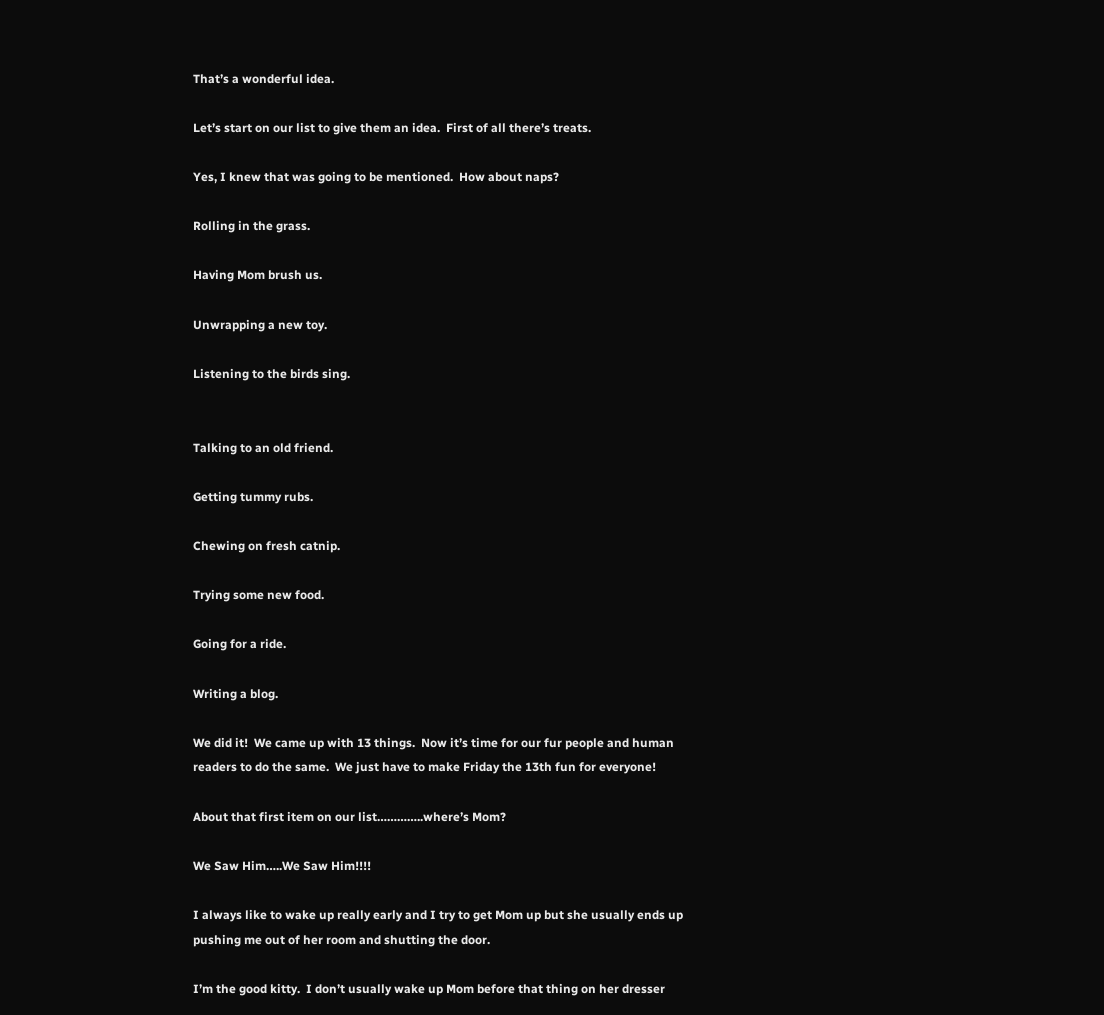That’s a wonderful idea.

Let’s start on our list to give them an idea.  First of all there’s treats.

Yes, I knew that was going to be mentioned.  How about naps?

Rolling in the grass.

Having Mom brush us.

Unwrapping a new toy.

Listening to the birds sing.


Talking to an old friend.

Getting tummy rubs.

Chewing on fresh catnip.

Trying some new food.

Going for a ride.

Writing a blog.

We did it!  We came up with 13 things.  Now it’s time for our fur people and human readers to do the same.  We just have to make Friday the 13th fun for everyone!

About that first item on our list…………..where’s Mom?

We Saw Him…..We Saw Him!!!!

I always like to wake up really early and I try to get Mom up but she usually ends up pushing me out of her room and shutting the door.

I’m the good kitty.  I don’t usually wake up Mom before that thing on her dresser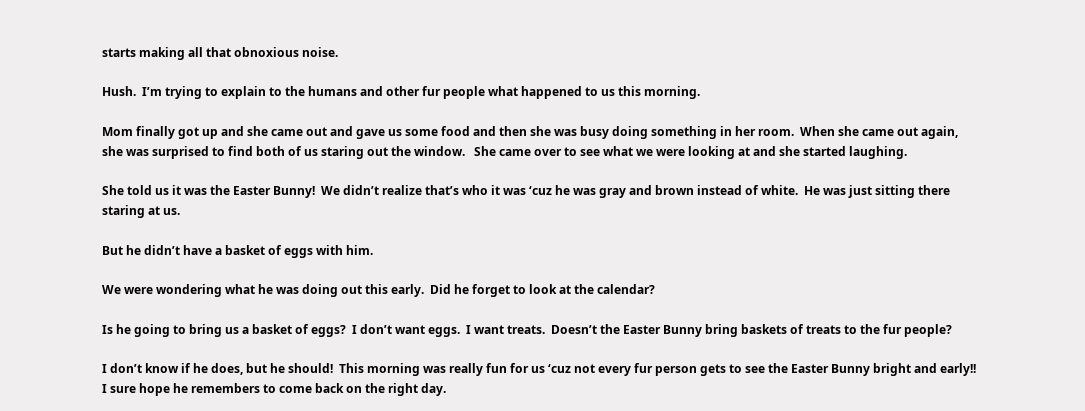starts making all that obnoxious noise.

Hush.  I’m trying to explain to the humans and other fur people what happened to us this morning.

Mom finally got up and she came out and gave us some food and then she was busy doing something in her room.  When she came out again, she was surprised to find both of us staring out the window.   She came over to see what we were looking at and she started laughing.

She told us it was the Easter Bunny!  We didn’t realize that’s who it was ‘cuz he was gray and brown instead of white.  He was just sitting there staring at us.

But he didn’t have a basket of eggs with him.

We were wondering what he was doing out this early.  Did he forget to look at the calendar?

Is he going to bring us a basket of eggs?  I don’t want eggs.  I want treats.  Doesn’t the Easter Bunny bring baskets of treats to the fur people?

I don’t know if he does, but he should!  This morning was really fun for us ‘cuz not every fur person gets to see the Easter Bunny bright and early!!  I sure hope he remembers to come back on the right day.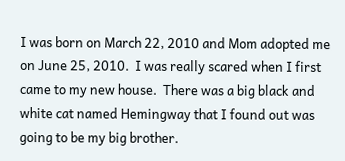I was born on March 22, 2010 and Mom adopted me on June 25, 2010.  I was really scared when I first came to my new house.  There was a big black and white cat named Hemingway that I found out was going to be my big brother.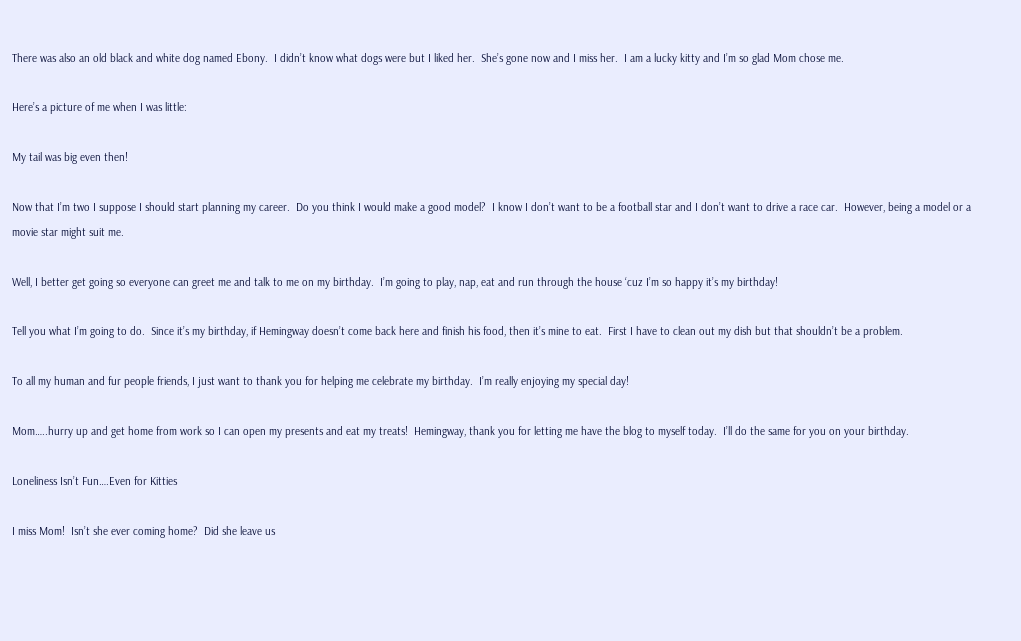There was also an old black and white dog named Ebony.  I didn’t know what dogs were but I liked her.  She’s gone now and I miss her.  I am a lucky kitty and I’m so glad Mom chose me.

Here’s a picture of me when I was little:

My tail was big even then!

Now that I’m two I suppose I should start planning my career.  Do you think I would make a good model?  I know I don’t want to be a football star and I don’t want to drive a race car.  However, being a model or a movie star might suit me.

Well, I better get going so everyone can greet me and talk to me on my birthday.  I’m going to play, nap, eat and run through the house ‘cuz I’m so happy it’s my birthday!

Tell you what I’m going to do.  Since it’s my birthday, if Hemingway doesn’t come back here and finish his food, then it’s mine to eat.  First I have to clean out my dish but that shouldn’t be a problem.

To all my human and fur people friends, I just want to thank you for helping me celebrate my birthday.  I’m really enjoying my special day!

Mom…..hurry up and get home from work so I can open my presents and eat my treats!  Hemingway, thank you for letting me have the blog to myself today.  I’ll do the same for you on your birthday.

Loneliness Isn’t Fun….Even for Kitties

I miss Mom!  Isn’t she ever coming home?  Did she leave us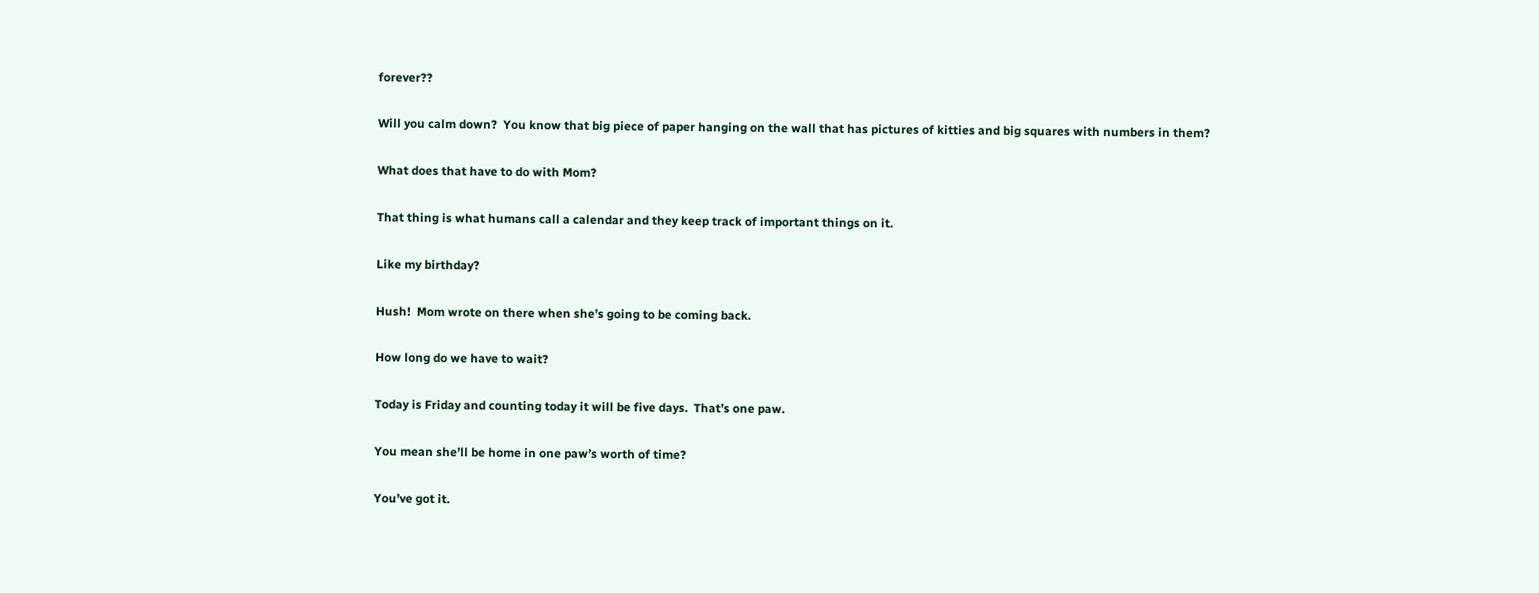forever??

Will you calm down?  You know that big piece of paper hanging on the wall that has pictures of kitties and big squares with numbers in them?

What does that have to do with Mom?

That thing is what humans call a calendar and they keep track of important things on it.

Like my birthday?

Hush!  Mom wrote on there when she’s going to be coming back.

How long do we have to wait?

Today is Friday and counting today it will be five days.  That’s one paw.

You mean she’ll be home in one paw’s worth of time?

You’ve got it.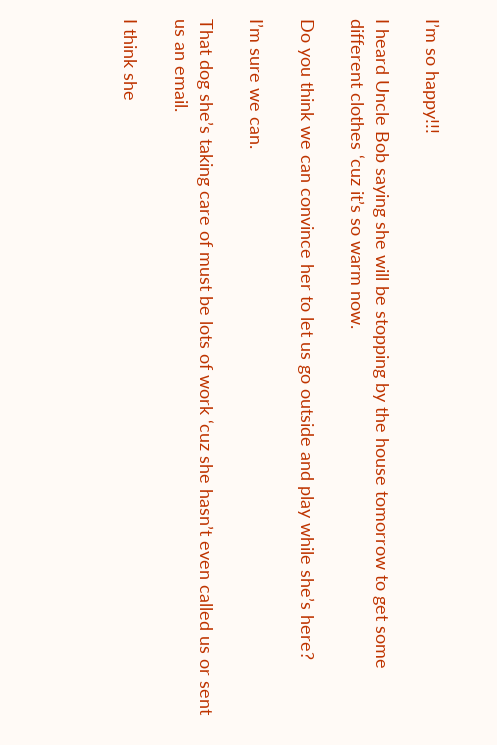I’m so happy!!!

I heard Uncle Bob saying she will be stopping by the house tomorrow to get some different clothes ‘cuz it’s so warm now.

Do you think we can convince her to let us go outside and play while she’s here?

I’m sure we can.

That dog she’s taking care of must be lots of work ‘cuz she hasn’t even called us or sent us an email.

I think she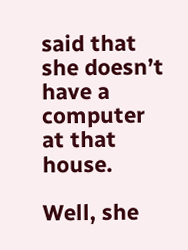said that she doesn’t have a computer at that house.

Well, she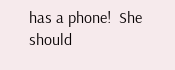has a phone!  She should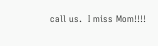call us.  I miss Mom!!!!